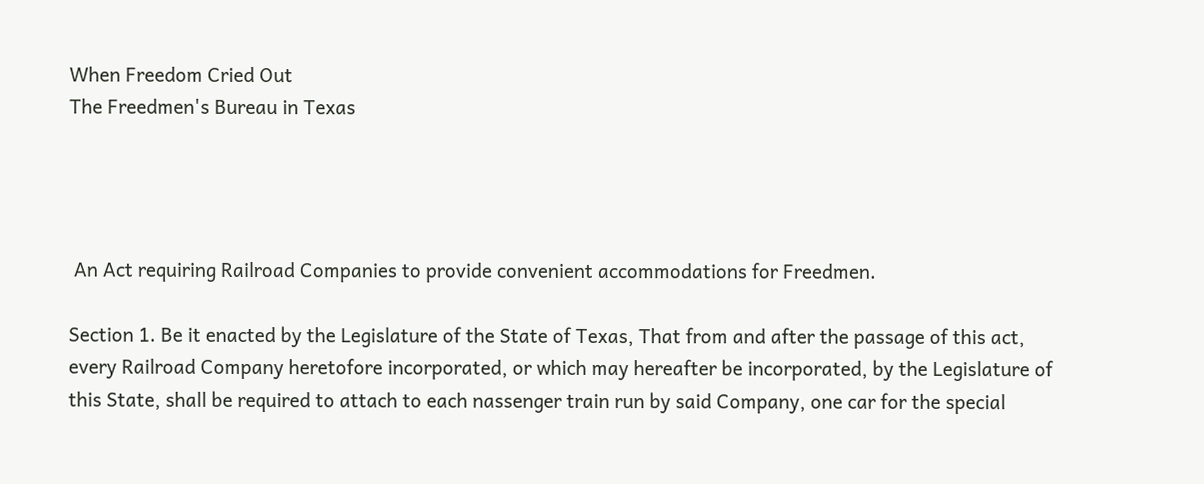When Freedom Cried Out
The Freedmen's Bureau in Texas




 An Act requiring Railroad Companies to provide convenient accommodations for Freedmen.

Section 1. Be it enacted by the Legislature of the State of Texas, That from and after the passage of this act, every Railroad Company heretofore incorporated, or which may hereafter be incorporated, by the Legislature of this State, shall be required to attach to each nassenger train run by said Company, one car for the special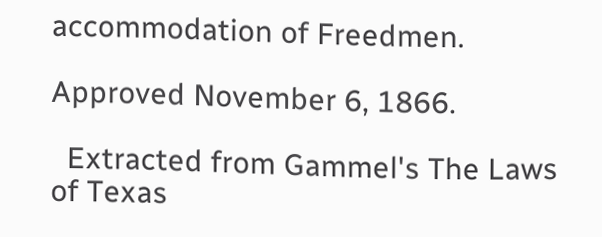accommodation of Freedmen.

Approved November 6, 1866.

  Extracted from Gammel's The Laws of Texas